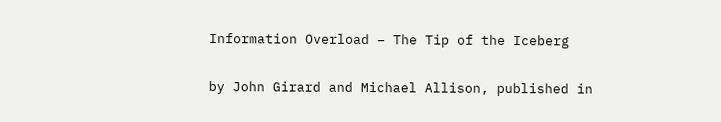Information Overload – The Tip of the Iceberg

by John Girard and Michael Allison, published in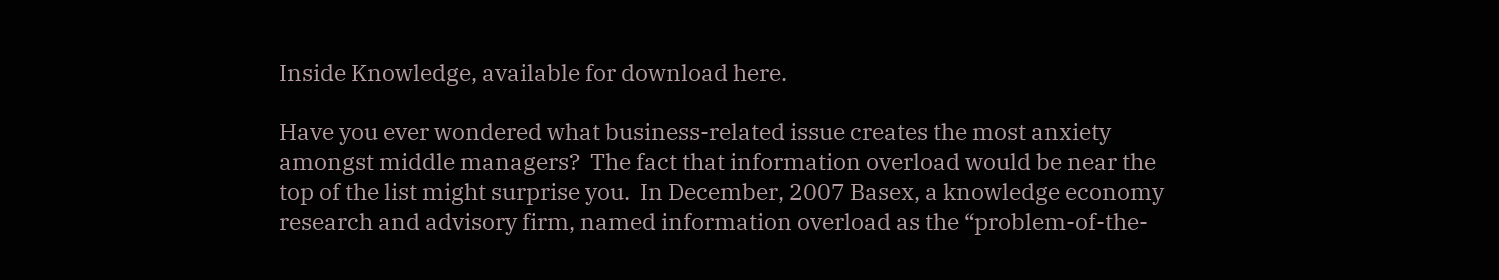Inside Knowledge, available for download here.

Have you ever wondered what business-related issue creates the most anxiety amongst middle managers?  The fact that information overload would be near the top of the list might surprise you.  In December, 2007 Basex, a knowledge economy research and advisory firm, named information overload as the “problem-of-the-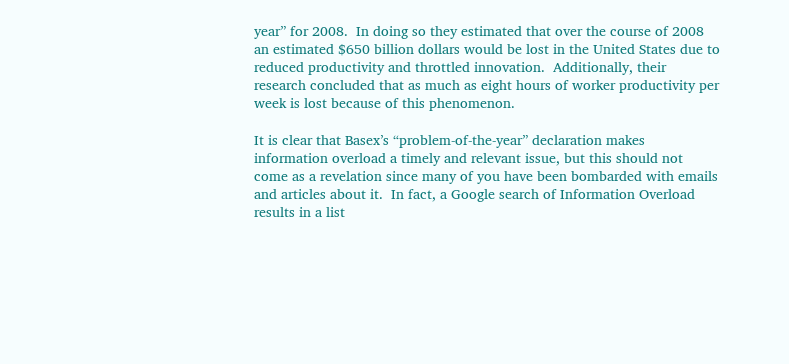year” for 2008.  In doing so they estimated that over the course of 2008 an estimated $650 billion dollars would be lost in the United States due to reduced productivity and throttled innovation.  Additionally, their research concluded that as much as eight hours of worker productivity per week is lost because of this phenomenon.

It is clear that Basex’s “problem-of-the-year” declaration makes information overload a timely and relevant issue, but this should not come as a revelation since many of you have been bombarded with emails and articles about it.  In fact, a Google search of Information Overload results in a list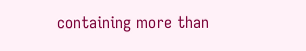containing more than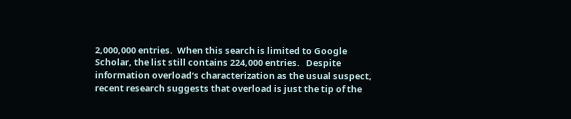2,000,000 entries.  When this search is limited to Google Scholar, the list still contains 224,000 entries.   Despite information overload’s characterization as the usual suspect, recent research suggests that overload is just the tip of the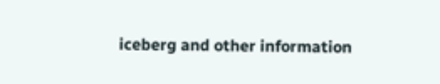iceberg and other information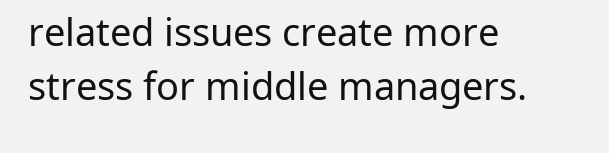related issues create more stress for middle managers.